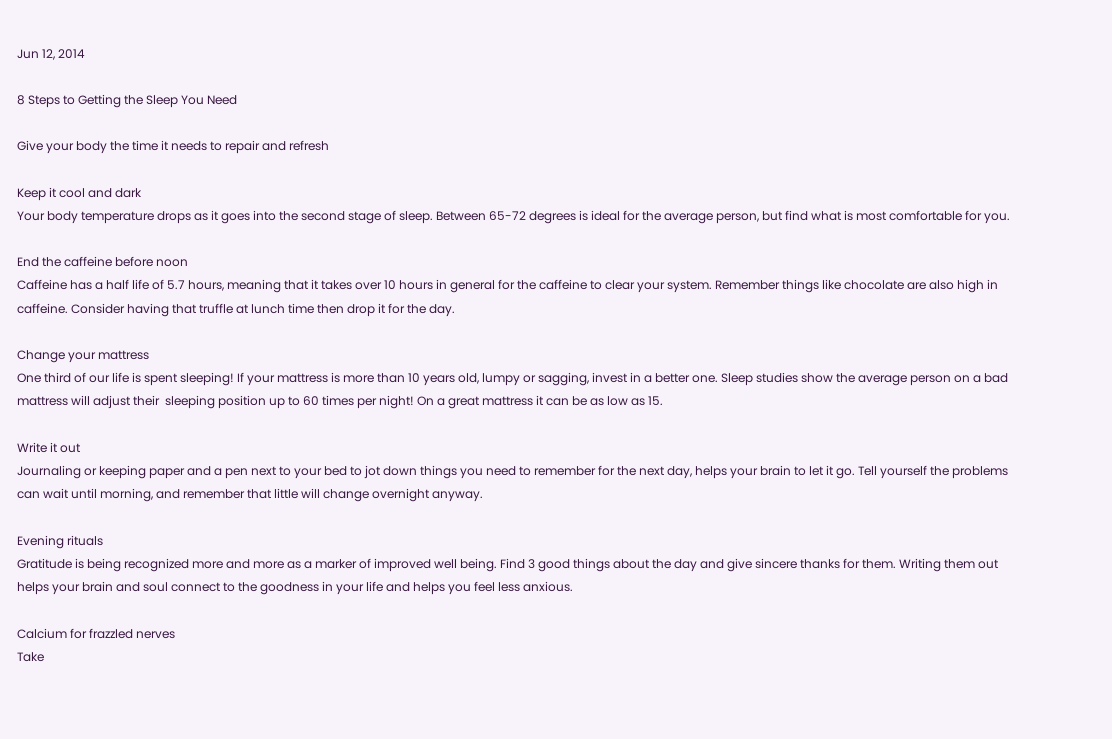Jun 12, 2014

8 Steps to Getting the Sleep You Need

Give your body the time it needs to repair and refresh

Keep it cool and dark
Your body temperature drops as it goes into the second stage of sleep. Between 65-72 degrees is ideal for the average person, but find what is most comfortable for you.

End the caffeine before noon
Caffeine has a half life of 5.7 hours, meaning that it takes over 10 hours in general for the caffeine to clear your system. Remember things like chocolate are also high in caffeine. Consider having that truffle at lunch time then drop it for the day.

Change your mattress
One third of our life is spent sleeping! If your mattress is more than 10 years old, lumpy or sagging, invest in a better one. Sleep studies show the average person on a bad mattress will adjust their  sleeping position up to 60 times per night! On a great mattress it can be as low as 15.

Write it out
Journaling or keeping paper and a pen next to your bed to jot down things you need to remember for the next day, helps your brain to let it go. Tell yourself the problems can wait until morning, and remember that little will change overnight anyway.

Evening rituals
Gratitude is being recognized more and more as a marker of improved well being. Find 3 good things about the day and give sincere thanks for them. Writing them out helps your brain and soul connect to the goodness in your life and helps you feel less anxious.

Calcium for frazzled nerves
Take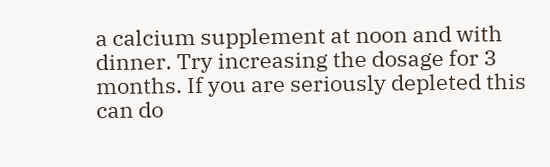a calcium supplement at noon and with dinner. Try increasing the dosage for 3 months. If you are seriously depleted this can do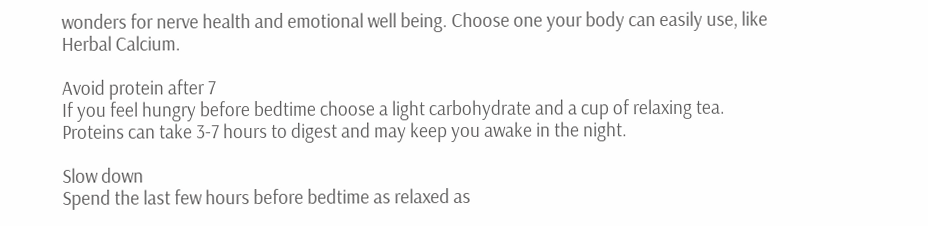wonders for nerve health and emotional well being. Choose one your body can easily use, like Herbal Calcium.

Avoid protein after 7
If you feel hungry before bedtime choose a light carbohydrate and a cup of relaxing tea. Proteins can take 3-7 hours to digest and may keep you awake in the night.

Slow down
Spend the last few hours before bedtime as relaxed as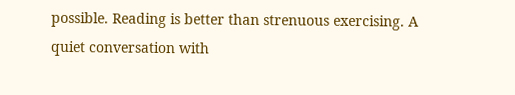possible. Reading is better than strenuous exercising. A quiet conversation with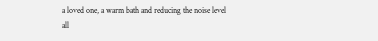a loved one, a warm bath and reducing the noise level all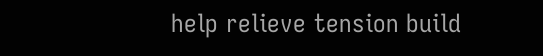help relieve tension build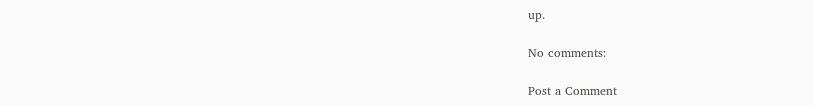up.

No comments:

Post a Comment